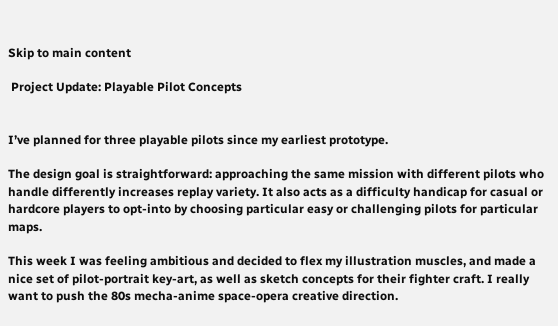Skip to main content

 Project Update: Playable Pilot Concepts


I’ve planned for three playable pilots since my earliest prototype.

The design goal is straightforward: approaching the same mission with different pilots who handle differently increases replay variety. It also acts as a difficulty handicap for casual or hardcore players to opt-into by choosing particular easy or challenging pilots for particular maps.

This week I was feeling ambitious and decided to flex my illustration muscles, and made a nice set of pilot-portrait key-art, as well as sketch concepts for their fighter craft. I really want to push the 80s mecha-anime space-opera creative direction.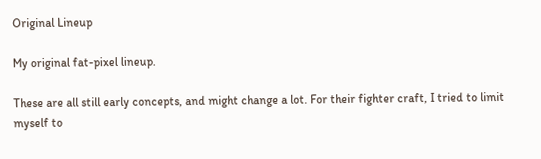Original Lineup

My original fat-pixel lineup.

These are all still early concepts, and might change a lot. For their fighter craft, I tried to limit myself to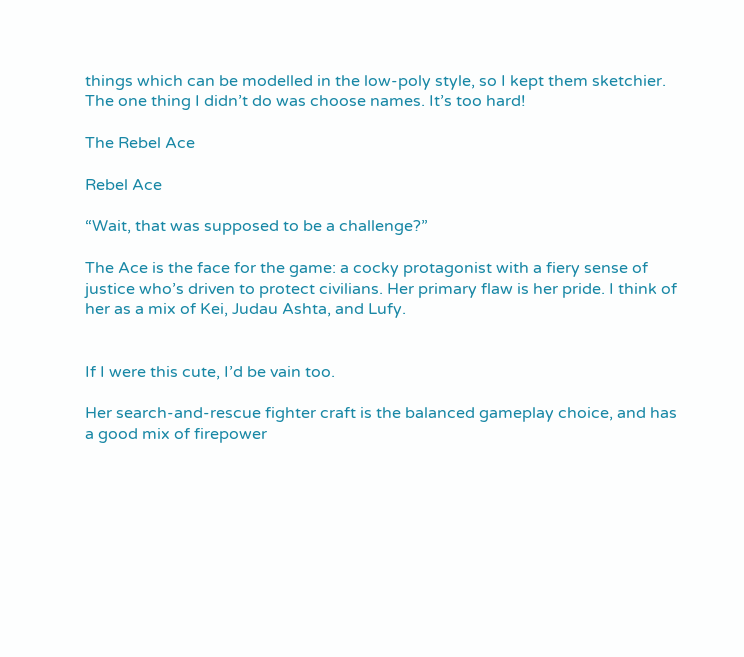things which can be modelled in the low-poly style, so I kept them sketchier. The one thing I didn’t do was choose names. It’s too hard!

The Rebel Ace

Rebel Ace

“Wait, that was supposed to be a challenge?”

The Ace is the face for the game: a cocky protagonist with a fiery sense of justice who’s driven to protect civilians. Her primary flaw is her pride. I think of her as a mix of Kei, Judau Ashta, and Lufy.


If I were this cute, I’d be vain too.

Her search-and-rescue fighter craft is the balanced gameplay choice, and has a good mix of firepower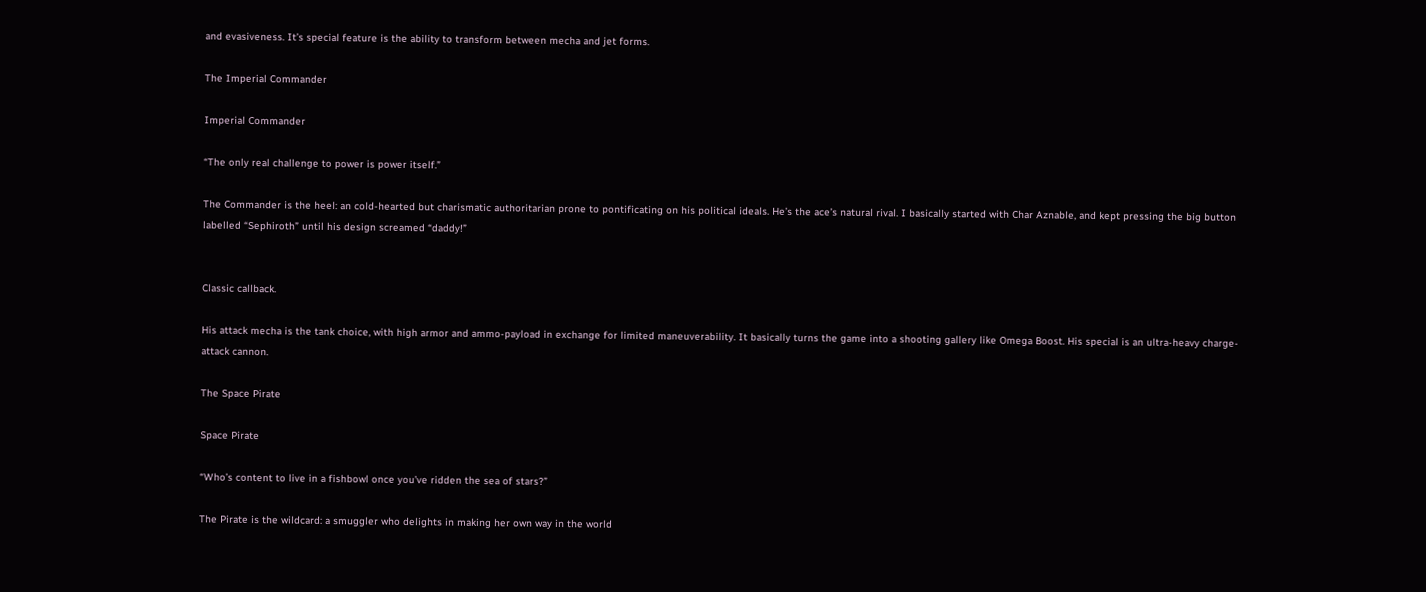and evasiveness. It’s special feature is the ability to transform between mecha and jet forms.

The Imperial Commander

Imperial Commander

“The only real challenge to power is power itself.”

The Commander is the heel: an cold-hearted but charismatic authoritarian prone to pontificating on his political ideals. He’s the ace’s natural rival. I basically started with Char Aznable, and kept pressing the big button labelled “Sephiroth” until his design screamed “daddy!”


Classic callback.

His attack mecha is the tank choice, with high armor and ammo-payload in exchange for limited maneuverability. It basically turns the game into a shooting gallery like Omega Boost. His special is an ultra-heavy charge-attack cannon.

The Space Pirate

Space Pirate

“Who’s content to live in a fishbowl once you’ve ridden the sea of stars?”

The Pirate is the wildcard: a smuggler who delights in making her own way in the world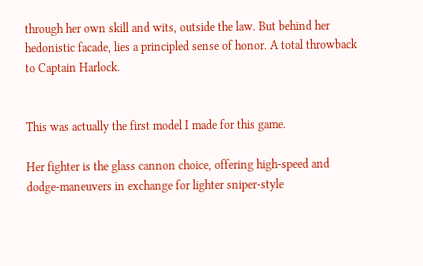through her own skill and wits, outside the law. But behind her hedonistic facade, lies a principled sense of honor. A total throwback to Captain Harlock.


This was actually the first model I made for this game.

Her fighter is the glass cannon choice, offering high-speed and dodge-maneuvers in exchange for lighter sniper-style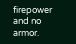firepower and no armor.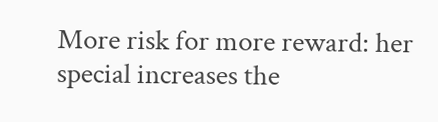More risk for more reward: her special increases the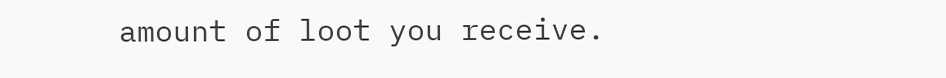amount of loot you receive.